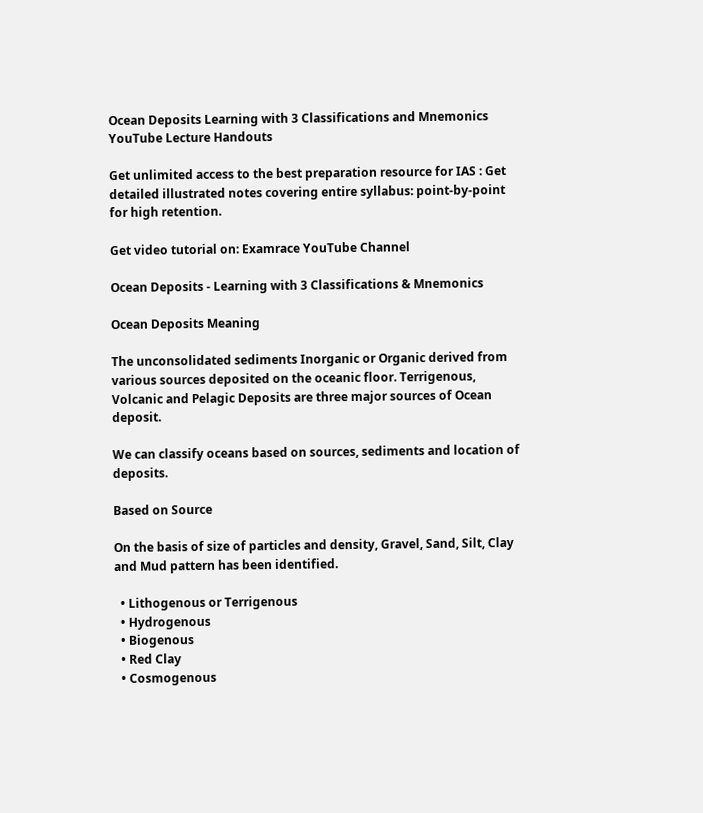Ocean Deposits Learning with 3 Classifications and Mnemonics YouTube Lecture Handouts

Get unlimited access to the best preparation resource for IAS : Get detailed illustrated notes covering entire syllabus: point-by-point for high retention.

Get video tutorial on: Examrace YouTube Channel

Ocean Deposits - Learning with 3 Classifications & Mnemonics

Ocean Deposits Meaning

The unconsolidated sediments Inorganic or Organic derived from various sources deposited on the oceanic floor. Terrigenous, Volcanic and Pelagic Deposits are three major sources of Ocean deposit.

We can classify oceans based on sources, sediments and location of deposits.

Based on Source

On the basis of size of particles and density, Gravel, Sand, Silt, Clay and Mud pattern has been identified.

  • Lithogenous or Terrigenous
  • Hydrogenous
  • Biogenous
  • Red Clay
  • Cosmogenous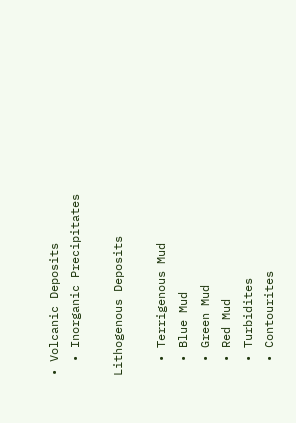• Volcanic Deposits
  • Inorganic Precipitates

Lithogenous Deposits

  • Terrigenous Mud
  • Blue Mud
  • Green Mud
  • Red Mud
  • Turbidites
  • Contourites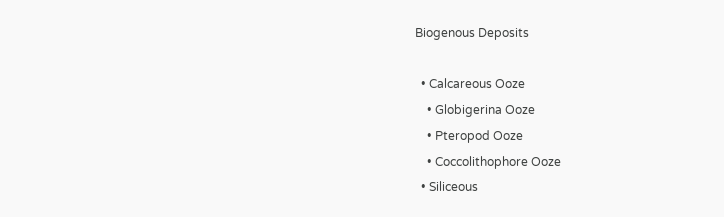Biogenous Deposits

  • Calcareous Ooze
    • Globigerina Ooze
    • Pteropod Ooze
    • Coccolithophore Ooze
  • Siliceous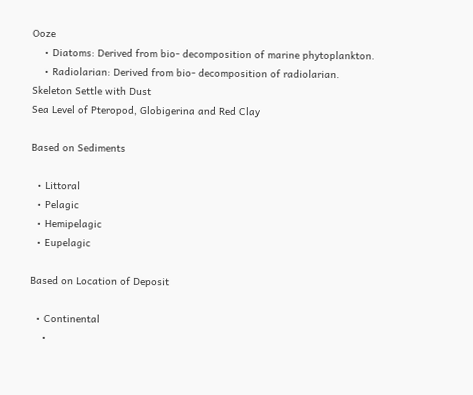Ooze
    • Diatoms: Derived from bio- decomposition of marine phytoplankton.
    • Radiolarian: Derived from bio- decomposition of radiolarian.
Skeleton Settle with Dust
Sea Level of Pteropod, Globigerina and Red Clay

Based on Sediments

  • Littoral
  • Pelagic
  • Hemipelagic
  • Eupelagic

Based on Location of Deposit

  • Continental
    •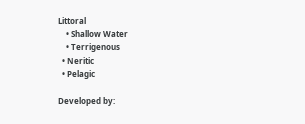Littoral
    • Shallow Water
    • Terrigenous
  • Neritic
  • Pelagic

Developed by: